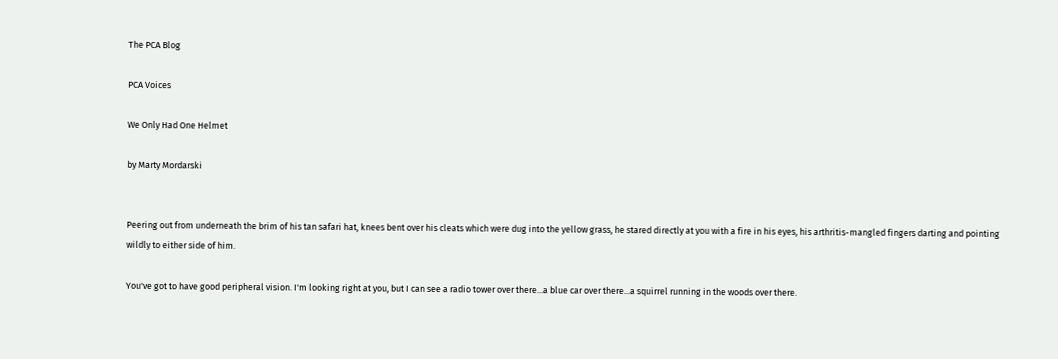The PCA Blog

PCA Voices

We Only Had One Helmet

by Marty Mordarski


Peering out from underneath the brim of his tan safari hat, knees bent over his cleats which were dug into the yellow grass, he stared directly at you with a fire in his eyes, his arthritis-mangled fingers darting and pointing wildly to either side of him.

You've got to have good peripheral vision. I'm looking right at you, but I can see a radio tower over there...a blue car over there...a squirrel running in the woods over there.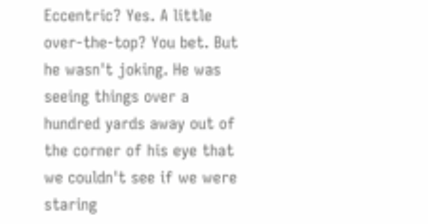Eccentric? Yes. A little over-the-top? You bet. But he wasn't joking. He was seeing things over a hundred yards away out of the corner of his eye that we couldn't see if we were staring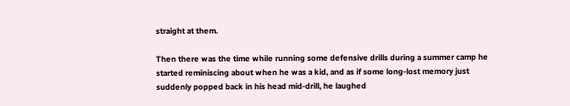straight at them.

Then there was the time while running some defensive drills during a summer camp he started reminiscing about when he was a kid, and as if some long-lost memory just suddenly popped back in his head mid-drill, he laughed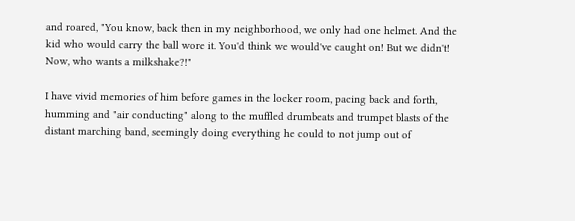and roared, "You know, back then in my neighborhood, we only had one helmet. And the kid who would carry the ball wore it. You'd think we would've caught on! But we didn't! Now, who wants a milkshake?!"

I have vivid memories of him before games in the locker room, pacing back and forth, humming and "air conducting" along to the muffled drumbeats and trumpet blasts of the distant marching band, seemingly doing everything he could to not jump out of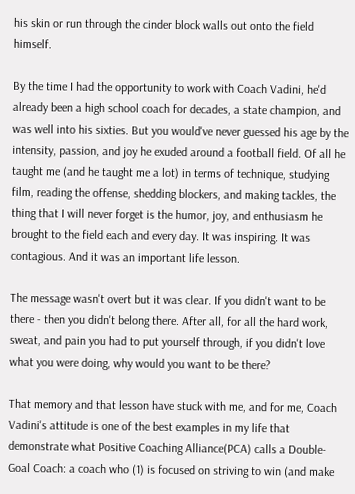his skin or run through the cinder block walls out onto the field himself.

By the time I had the opportunity to work with Coach Vadini, he'd already been a high school coach for decades, a state champion, and was well into his sixties. But you would've never guessed his age by the intensity, passion, and joy he exuded around a football field. Of all he taught me (and he taught me a lot) in terms of technique, studying film, reading the offense, shedding blockers, and making tackles, the thing that I will never forget is the humor, joy, and enthusiasm he brought to the field each and every day. It was inspiring. It was contagious. And it was an important life lesson.

The message wasn't overt but it was clear. If you didn't want to be there - then you didn't belong there. After all, for all the hard work, sweat, and pain you had to put yourself through, if you didn't love what you were doing, why would you want to be there?

That memory and that lesson have stuck with me, and for me, Coach Vadini's attitude is one of the best examples in my life that demonstrate what Positive Coaching Alliance(PCA) calls a Double-Goal Coach: a coach who (1) is focused on striving to win (and make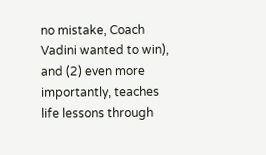no mistake, Coach Vadini wanted to win), and (2) even more importantly, teaches life lessons through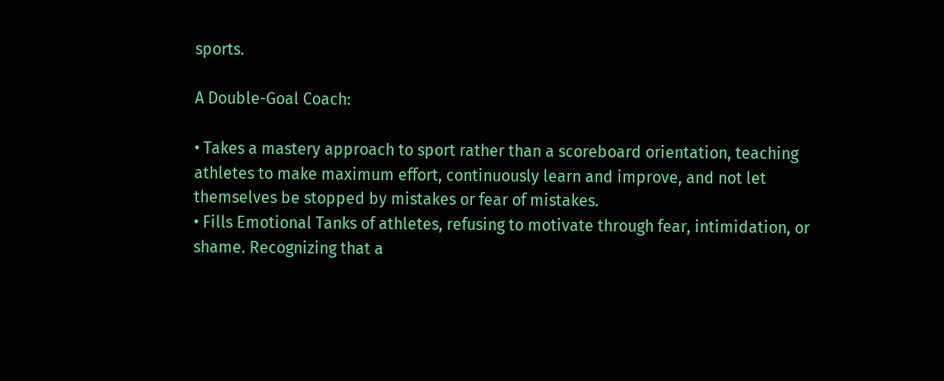sports.

A Double-Goal Coach:

• Takes a mastery approach to sport rather than a scoreboard orientation, teaching athletes to make maximum effort, continuously learn and improve, and not let themselves be stopped by mistakes or fear of mistakes.
• Fills Emotional Tanks of athletes, refusing to motivate through fear, intimidation, or shame. Recognizing that a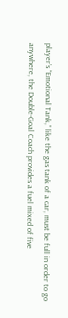player’s “Emotional Tank,” like the gas tank of a car, must be full in order to go anywhere, the Double-Goal Coach provides a fuel mixed of five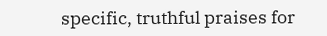specific, truthful praises for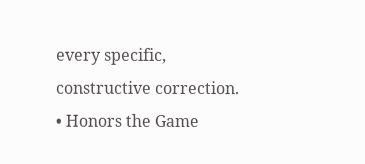every specific, constructive correction.
• Honors the Game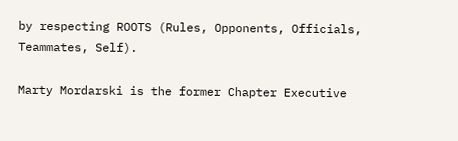by respecting ROOTS (Rules, Opponents, Officials, Teammates, Self).

Marty Mordarski is the former Chapter Executive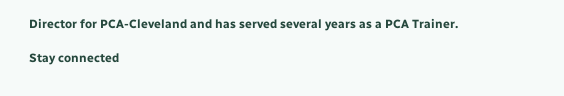Director for PCA-Cleveland and has served several years as a PCA Trainer.

Stay connected